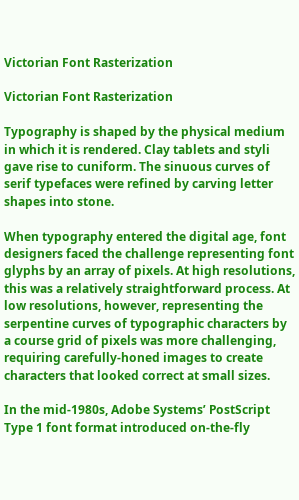Victorian Font Rasterization

Victorian Font Rasterization

Typography is shaped by the physical medium in which it is rendered. Clay tablets and styli gave rise to cuniform. The sinuous curves of serif typefaces were refined by carving letter shapes into stone.

When typography entered the digital age, font designers faced the challenge representing font glyphs by an array of pixels. At high resolutions, this was a relatively straightforward process. At low resolutions, however, representing the serpentine curves of typographic characters by a course grid of pixels was more challenging, requiring carefully-honed images to create characters that looked correct at small sizes.

In the mid-1980s, Adobe Systems’ PostScript Type 1 font format introduced on-the-fly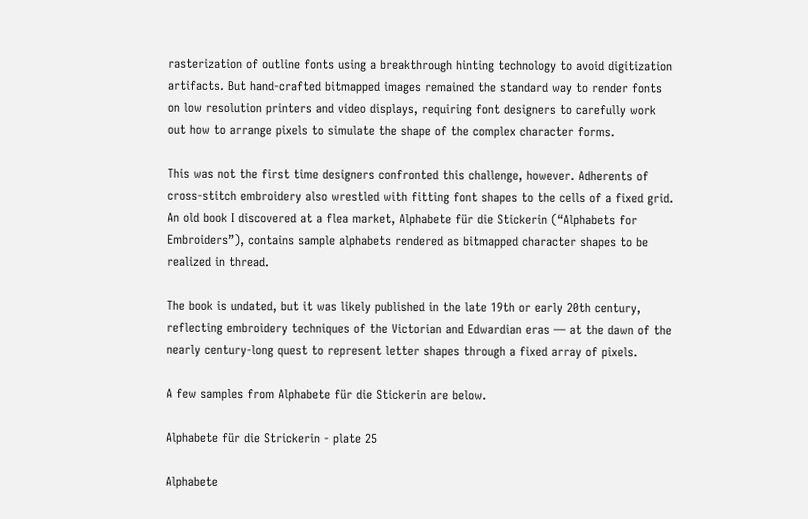rasterization of outline fonts using a breakthrough hinting technology to avoid digitization artifacts. But hand-crafted bitmapped images remained the standard way to render fonts on low resolution printers and video displays, requiring font designers to carefully work out how to arrange pixels to simulate the shape of the complex character forms.

This was not the first time designers confronted this challenge, however. Adherents of cross-stitch embroidery also wrestled with fitting font shapes to the cells of a fixed grid. An old book I discovered at a flea market, Alphabete für die Stickerin (“Alphabets for Embroiders”), contains sample alphabets rendered as bitmapped character shapes to be realized in thread.

The book is undated, but it was likely published in the late 19th or early 20th century, reflecting embroidery techniques of the Victorian and Edwardian eras — at the dawn of the nearly century-long quest to represent letter shapes through a fixed array of pixels.

A few samples from Alphabete für die Stickerin are below.

Alphabete für die Strickerin - plate 25

Alphabete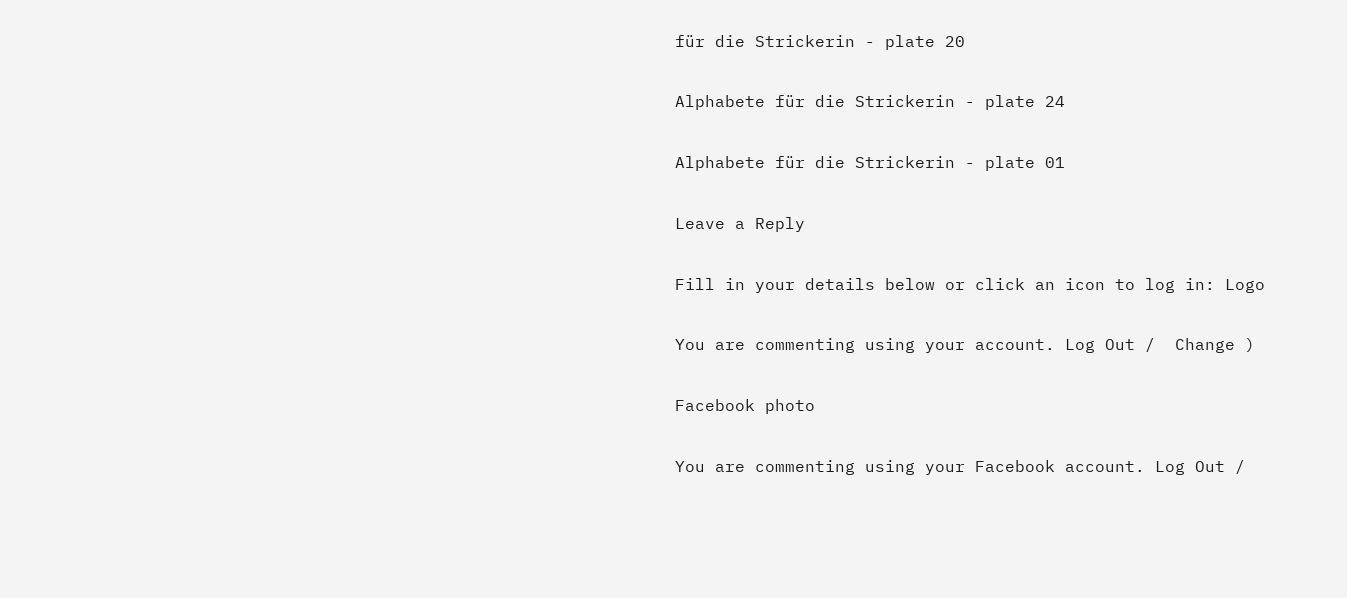für die Strickerin - plate 20

Alphabete für die Strickerin - plate 24

Alphabete für die Strickerin - plate 01

Leave a Reply

Fill in your details below or click an icon to log in: Logo

You are commenting using your account. Log Out /  Change )

Facebook photo

You are commenting using your Facebook account. Log Out /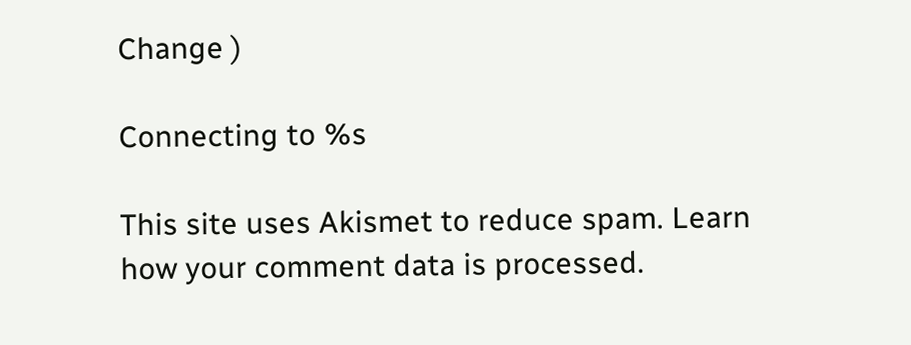Change )

Connecting to %s

This site uses Akismet to reduce spam. Learn how your comment data is processed.